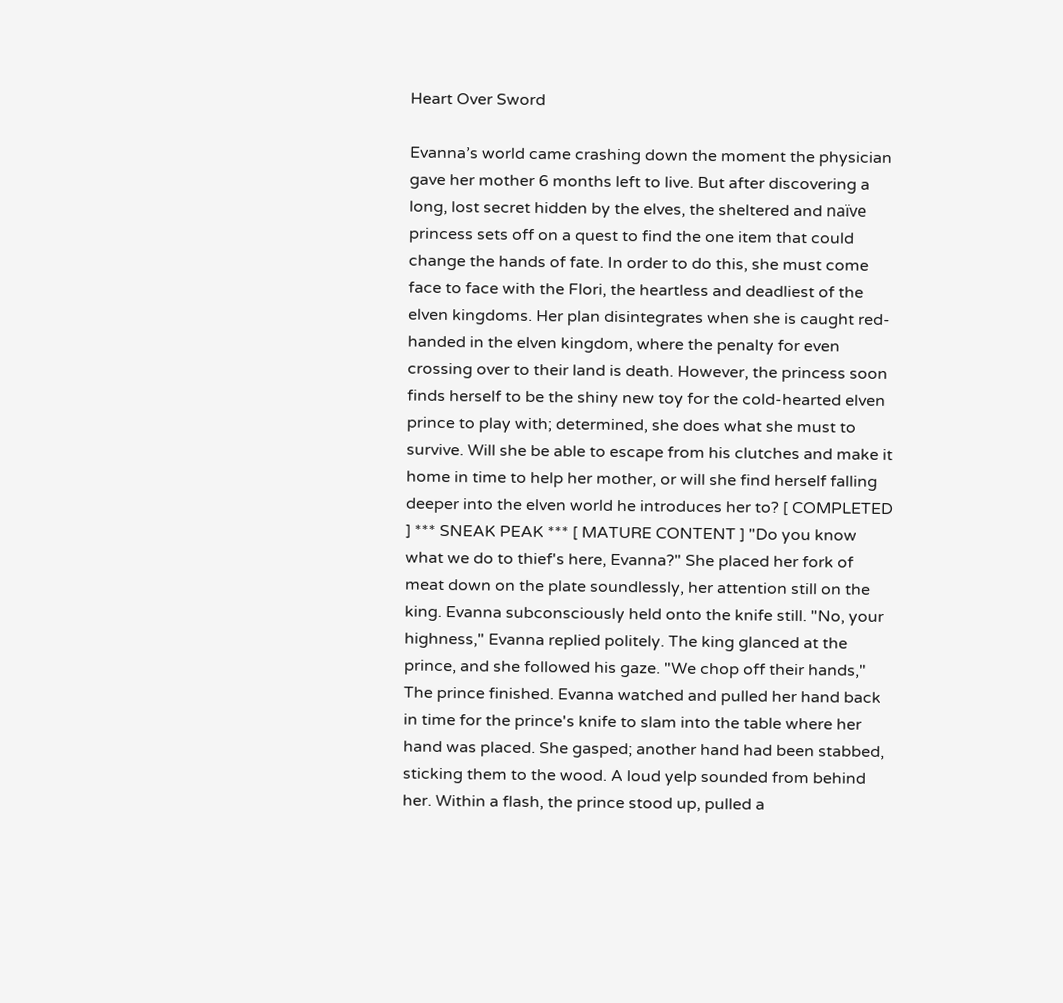Heart Over Sword

Evanna’s world came crashing down the moment the physician gave her mother 6 months left to live. But after discovering a long, lost secret hidden by the elves, the sheltered and naïve princess sets off on a quest to find the one item that could change the hands of fate. In order to do this, she must come face to face with the Flori, the heartless and deadliest of the elven kingdoms. Her plan disintegrates when she is caught red-handed in the elven kingdom, where the penalty for even crossing over to their land is death. However, the princess soon finds herself to be the shiny new toy for the cold-hearted elven prince to play with; determined, she does what she must to survive. Will she be able to escape from his clutches and make it home in time to help her mother, or will she find herself falling deeper into the elven world he introduces her to? [ COMPLETED ] *** SNEAK PEAK *** [ MATURE CONTENT ] "Do you know what we do to thief's here, Evanna?" She placed her fork of meat down on the plate soundlessly, her attention still on the king. Evanna subconsciously held onto the knife still. "No, your highness," Evanna replied politely. The king glanced at the prince, and she followed his gaze. "We chop off their hands," The prince finished. Evanna watched and pulled her hand back in time for the prince's knife to slam into the table where her hand was placed. She gasped; another hand had been stabbed, sticking them to the wood. A loud yelp sounded from behind her. Within a flash, the prince stood up, pulled a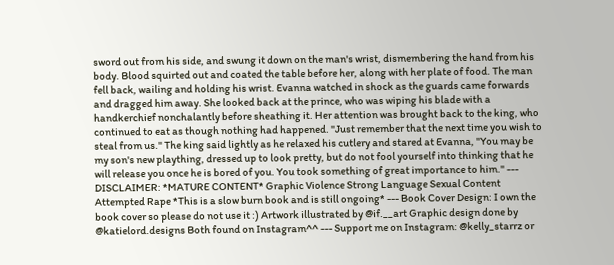sword out from his side, and swung it down on the man's wrist, dismembering the hand from his body. Blood squirted out and coated the table before her, along with her plate of food. The man fell back, wailing and holding his wrist. Evanna watched in shock as the guards came forwards and dragged him away. She looked back at the prince, who was wiping his blade with a handkerchief nonchalantly before sheathing it. Her attention was brought back to the king, who continued to eat as though nothing had happened. "Just remember that the next time you wish to steal from us." The king said lightly as he relaxed his cutlery and stared at Evanna, "You may be my son's new plaything, dressed up to look pretty, but do not fool yourself into thinking that he will release you once he is bored of you. You took something of great importance to him." --- DISCLAIMER: *MATURE CONTENT* Graphic Violence Strong Language Sexual Content Attempted Rape *This is a slow burn book and is still ongoing* --- Book Cover Design: I own the book cover so please do not use it :) Artwork illustrated by @if.__art Graphic design done by @katielord.designs Both found on Instagram^^ --- Support me on Instagram: @kelly_starrz or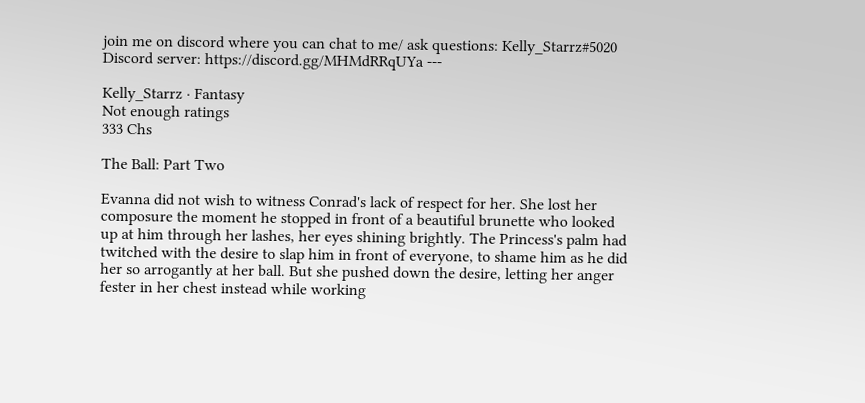join me on discord where you can chat to me/ ask questions: Kelly_Starrz#5020 Discord server: https://discord.gg/MHMdRRqUYa ---

Kelly_Starrz · Fantasy
Not enough ratings
333 Chs

The Ball: Part Two

Evanna did not wish to witness Conrad's lack of respect for her. She lost her composure the moment he stopped in front of a beautiful brunette who looked up at him through her lashes, her eyes shining brightly. The Princess's palm had twitched with the desire to slap him in front of everyone, to shame him as he did her so arrogantly at her ball. But she pushed down the desire, letting her anger fester in her chest instead while working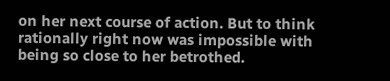on her next course of action. But to think rationally right now was impossible with being so close to her betrothed.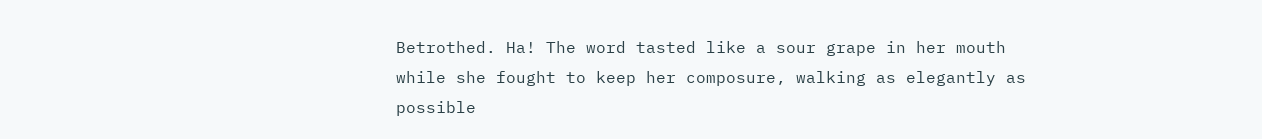Betrothed. Ha! The word tasted like a sour grape in her mouth while she fought to keep her composure, walking as elegantly as possible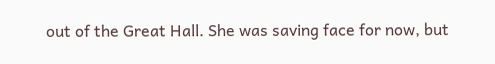out of the Great Hall. She was saving face for now, but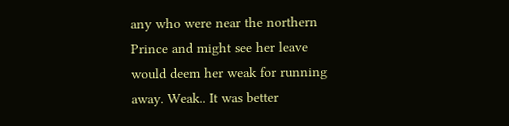any who were near the northern Prince and might see her leave would deem her weak for running away. Weak.. It was better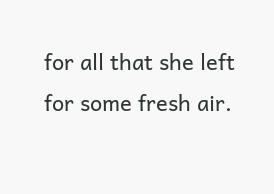for all that she left for some fresh air.